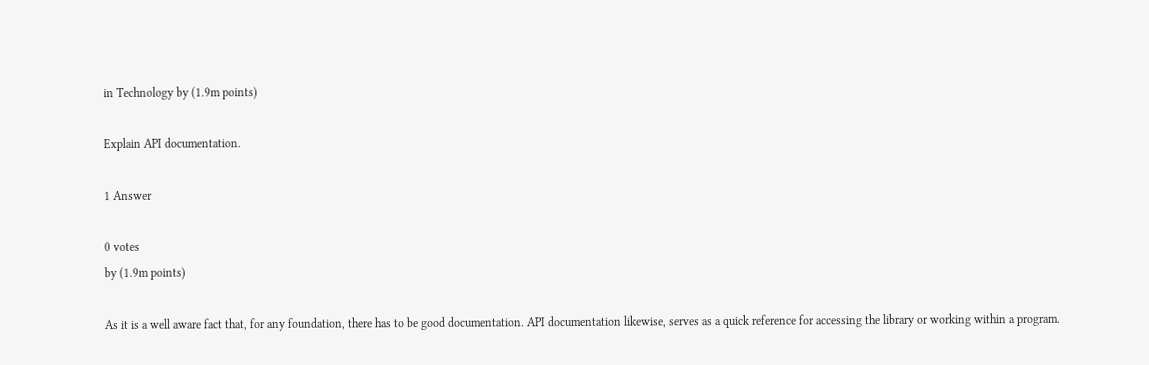in Technology by (1.9m points)

Explain API documentation.

1 Answer

0 votes
by (1.9m points)

As it is a well aware fact that, for any foundation, there has to be good documentation. API documentation likewise, serves as a quick reference for accessing the library or working within a program.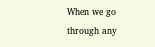When we go through any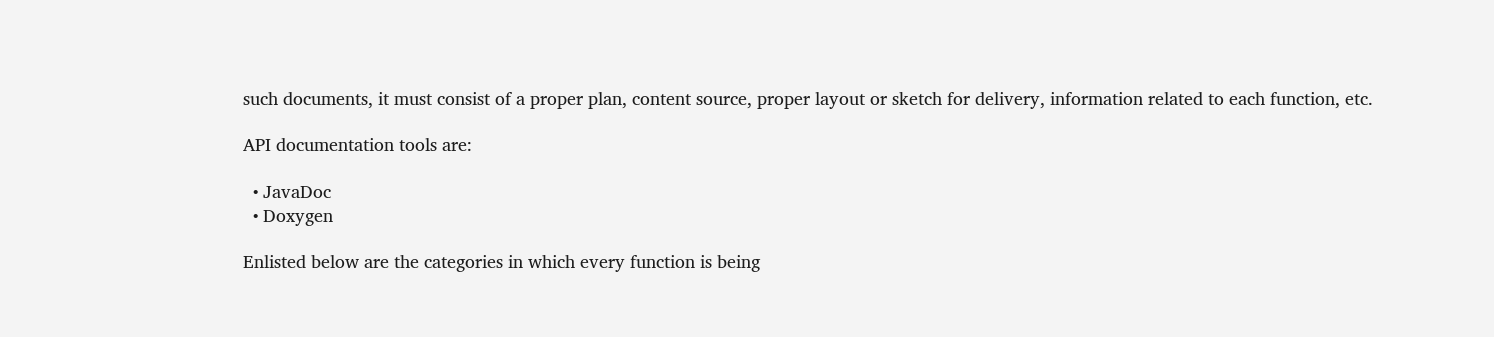such documents, it must consist of a proper plan, content source, proper layout or sketch for delivery, information related to each function, etc.

API documentation tools are:

  • JavaDoc
  • Doxygen

Enlisted below are the categories in which every function is being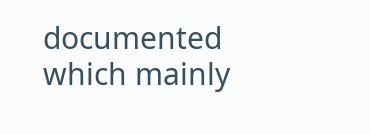documented which mainly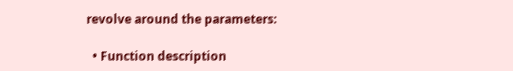revolve around the parameters:

  • Function description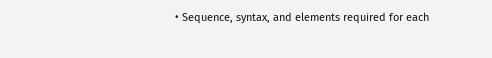• Sequence, syntax, and elements required for each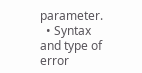parameter.
  • Syntax and type of error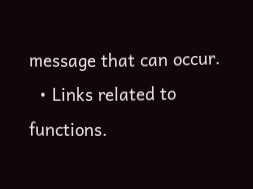message that can occur.
  • Links related to functions.